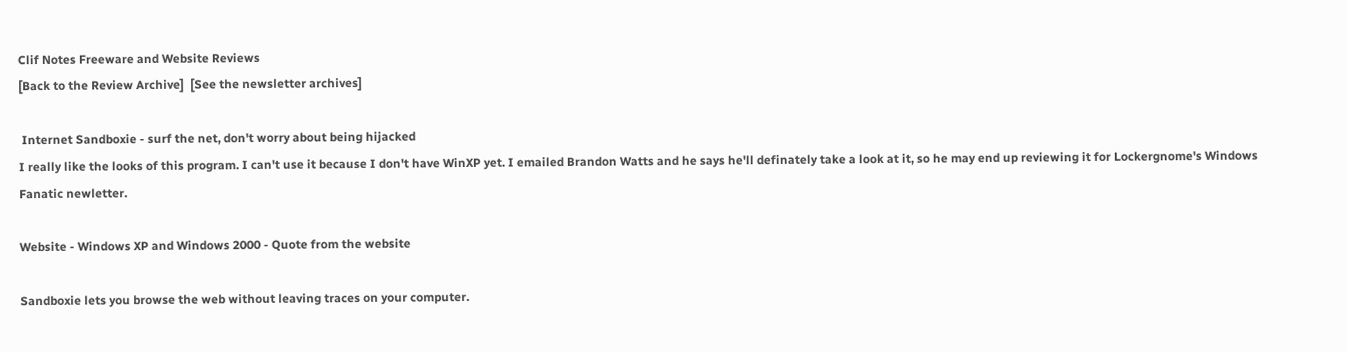Clif Notes Freeware and Website Reviews
[Back to the Review Archive]  [See the newsletter archives]

 Internet Sandboxie - surf the net, don't worry about being hijacked
I really like the looks of this program. I can't use it because I don't have WinXP yet. I emailed Brandon Watts and he says he'll definately take a look at it, so he may end up reviewing it for Lockergnome's Windows Fanatic newletter.

Website - Windows XP and Windows 2000 - Quote from the website

Sandboxie lets you browse the web without leaving traces on your computer.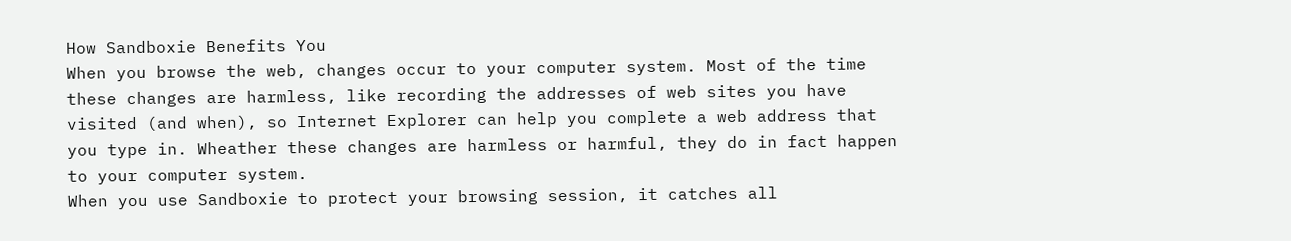How Sandboxie Benefits You
When you browse the web, changes occur to your computer system. Most of the time these changes are harmless, like recording the addresses of web sites you have visited (and when), so Internet Explorer can help you complete a web address that you type in. Wheather these changes are harmless or harmful, they do in fact happen to your computer system.
When you use Sandboxie to protect your browsing session, it catches all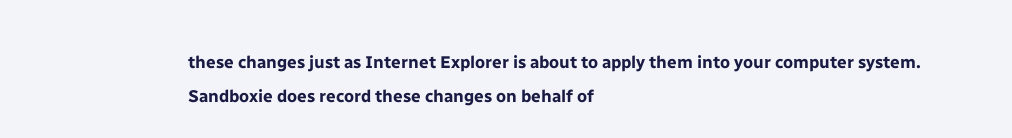these changes just as Internet Explorer is about to apply them into your computer system. Sandboxie does record these changes on behalf of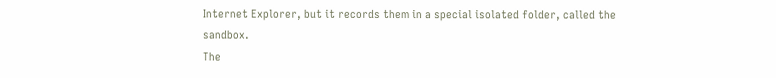Internet Explorer, but it records them in a special isolated folder, called the sandbox.
The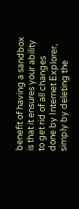benefit of having a sandbox is that it ensures your ability to get rid of all changes done by Internet Explorer, simply by deleting the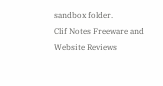sandbox folder.
Clif Notes Freeware and Website Reviews